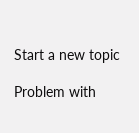Start a new topic

Problem with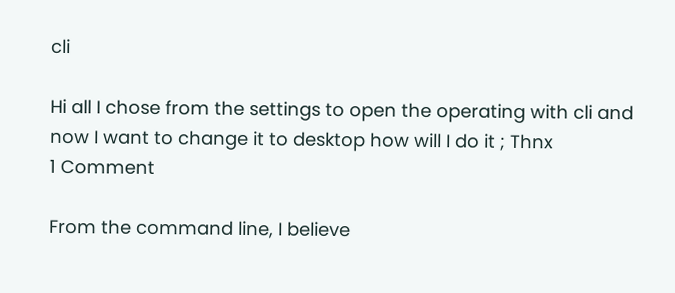cli

Hi all I chose from the settings to open the operating with cli and now I want to change it to desktop how will I do it ; Thnx
1 Comment

From the command line, I believe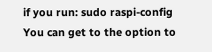if you run: sudo raspi-config You can get to the option to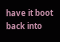have it boot back into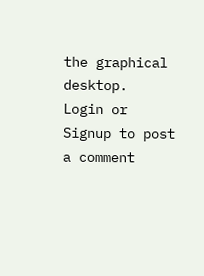the graphical desktop.
Login or Signup to post a comment